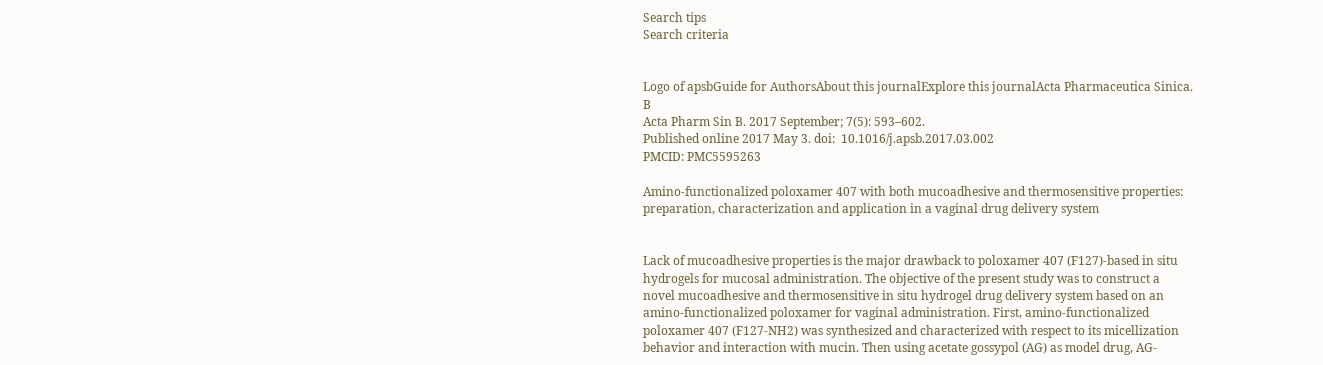Search tips
Search criteria


Logo of apsbGuide for AuthorsAbout this journalExplore this journalActa Pharmaceutica Sinica. B
Acta Pharm Sin B. 2017 September; 7(5): 593–602.
Published online 2017 May 3. doi:  10.1016/j.apsb.2017.03.002
PMCID: PMC5595263

Amino-functionalized poloxamer 407 with both mucoadhesive and thermosensitive properties: preparation, characterization and application in a vaginal drug delivery system


Lack of mucoadhesive properties is the major drawback to poloxamer 407 (F127)-based in situ hydrogels for mucosal administration. The objective of the present study was to construct a novel mucoadhesive and thermosensitive in situ hydrogel drug delivery system based on an amino-functionalized poloxamer for vaginal administration. First, amino-functionalized poloxamer 407 (F127-NH2) was synthesized and characterized with respect to its micellization behavior and interaction with mucin. Then using acetate gossypol (AG) as model drug, AG-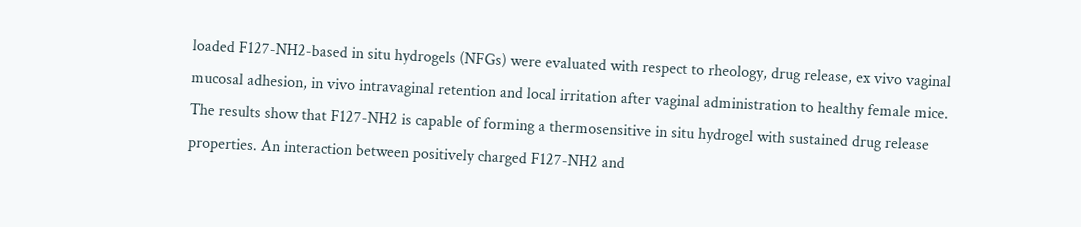loaded F127-NH2-based in situ hydrogels (NFGs) were evaluated with respect to rheology, drug release, ex vivo vaginal mucosal adhesion, in vivo intravaginal retention and local irritation after vaginal administration to healthy female mice. The results show that F127-NH2 is capable of forming a thermosensitive in situ hydrogel with sustained drug release properties. An interaction between positively charged F127-NH2 and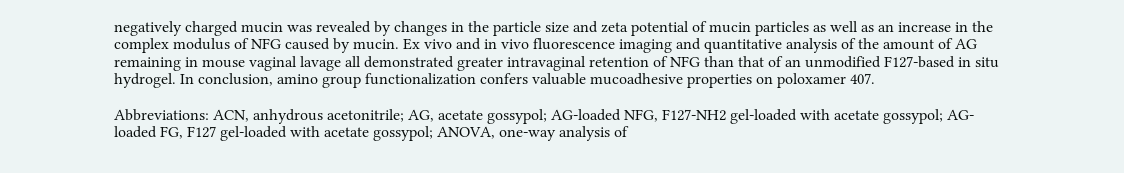negatively charged mucin was revealed by changes in the particle size and zeta potential of mucin particles as well as an increase in the complex modulus of NFG caused by mucin. Ex vivo and in vivo fluorescence imaging and quantitative analysis of the amount of AG remaining in mouse vaginal lavage all demonstrated greater intravaginal retention of NFG than that of an unmodified F127-based in situ hydrogel. In conclusion, amino group functionalization confers valuable mucoadhesive properties on poloxamer 407.

Abbreviations: ACN, anhydrous acetonitrile; AG, acetate gossypol; AG-loaded NFG, F127-NH2 gel-loaded with acetate gossypol; AG-loaded FG, F127 gel-loaded with acetate gossypol; ANOVA, one-way analysis of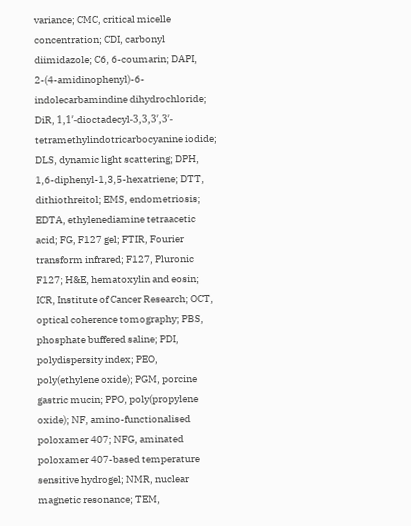variance; CMC, critical micelle concentration; CDI, carbonyl diimidazole; C6, 6-coumarin; DAPI, 2-(4-amidinophenyl)-6-indolecarbamindine dihydrochloride; DiR, 1,1ʹ-dioctadecyl-3,3,3ʹ,3ʹ-tetramethylindotricarbocyanine iodide; DLS, dynamic light scattering; DPH, 1,6-diphenyl-1,3,5-hexatriene; DTT, dithiothreitol; EMS, endometriosis; EDTA, ethylenediamine tetraacetic acid; FG, F127 gel; FTIR, Fourier transform infrared; F127, Pluronic F127; H&E, hematoxylin and eosin; ICR, Institute of Cancer Research; OCT, optical coherence tomography; PBS, phosphate buffered saline; PDI, polydispersity index; PEO, poly(ethylene oxide); PGM, porcine gastric mucin; PPO, poly(propylene oxide); NF, amino-functionalised poloxamer 407; NFG, aminated poloxamer 407-based temperature sensitive hydrogel; NMR, nuclear magnetic resonance; TEM,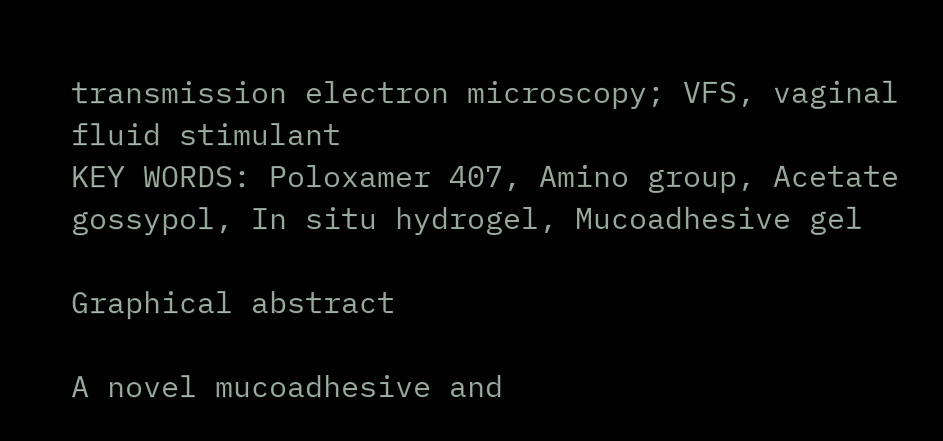transmission electron microscopy; VFS, vaginal fluid stimulant
KEY WORDS: Poloxamer 407, Amino group, Acetate gossypol, In situ hydrogel, Mucoadhesive gel

Graphical abstract

A novel mucoadhesive and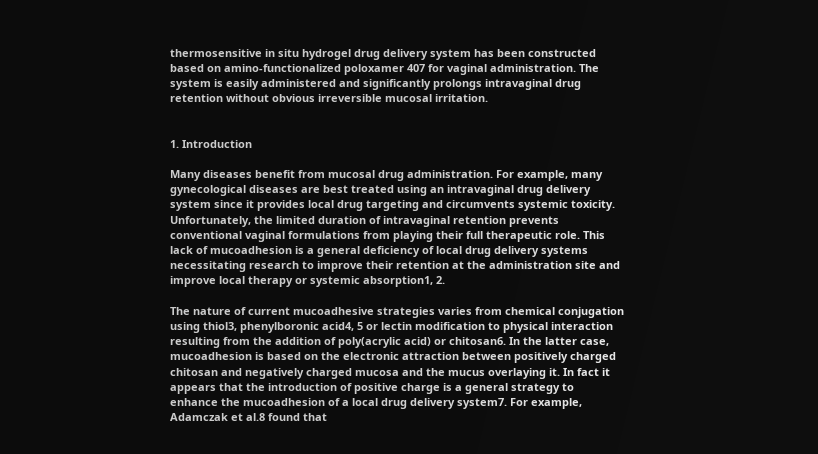thermosensitive in situ hydrogel drug delivery system has been constructed based on amino-functionalized poloxamer 407 for vaginal administration. The system is easily administered and significantly prolongs intravaginal drug retention without obvious irreversible mucosal irritation.


1. Introduction

Many diseases benefit from mucosal drug administration. For example, many gynecological diseases are best treated using an intravaginal drug delivery system since it provides local drug targeting and circumvents systemic toxicity. Unfortunately, the limited duration of intravaginal retention prevents conventional vaginal formulations from playing their full therapeutic role. This lack of mucoadhesion is a general deficiency of local drug delivery systems necessitating research to improve their retention at the administration site and improve local therapy or systemic absorption1, 2.

The nature of current mucoadhesive strategies varies from chemical conjugation using thiol3, phenylboronic acid4, 5 or lectin modification to physical interaction resulting from the addition of poly(acrylic acid) or chitosan6. In the latter case, mucoadhesion is based on the electronic attraction between positively charged chitosan and negatively charged mucosa and the mucus overlaying it. In fact it appears that the introduction of positive charge is a general strategy to enhance the mucoadhesion of a local drug delivery system7. For example, Adamczak et al.8 found that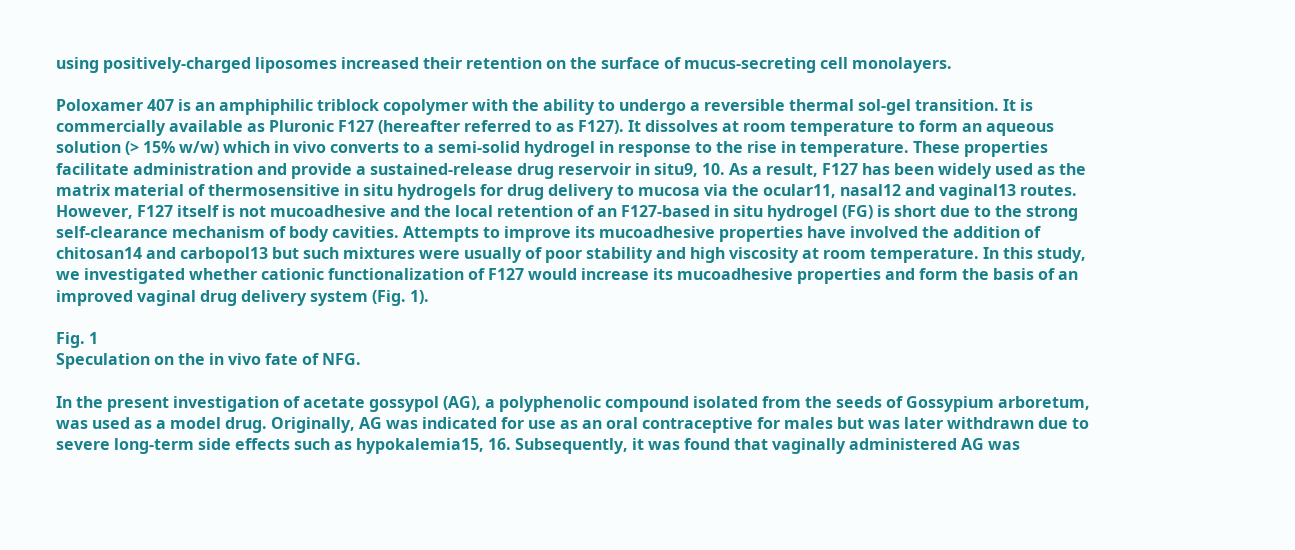using positively-charged liposomes increased their retention on the surface of mucus-secreting cell monolayers.

Poloxamer 407 is an amphiphilic triblock copolymer with the ability to undergo a reversible thermal sol-gel transition. It is commercially available as Pluronic F127 (hereafter referred to as F127). It dissolves at room temperature to form an aqueous solution (> 15% w/w) which in vivo converts to a semi-solid hydrogel in response to the rise in temperature. These properties facilitate administration and provide a sustained-release drug reservoir in situ9, 10. As a result, F127 has been widely used as the matrix material of thermosensitive in situ hydrogels for drug delivery to mucosa via the ocular11, nasal12 and vaginal13 routes. However, F127 itself is not mucoadhesive and the local retention of an F127-based in situ hydrogel (FG) is short due to the strong self-clearance mechanism of body cavities. Attempts to improve its mucoadhesive properties have involved the addition of chitosan14 and carbopol13 but such mixtures were usually of poor stability and high viscosity at room temperature. In this study, we investigated whether cationic functionalization of F127 would increase its mucoadhesive properties and form the basis of an improved vaginal drug delivery system (Fig. 1).

Fig. 1
Speculation on the in vivo fate of NFG.

In the present investigation of acetate gossypol (AG), a polyphenolic compound isolated from the seeds of Gossypium arboretum, was used as a model drug. Originally, AG was indicated for use as an oral contraceptive for males but was later withdrawn due to severe long-term side effects such as hypokalemia15, 16. Subsequently, it was found that vaginally administered AG was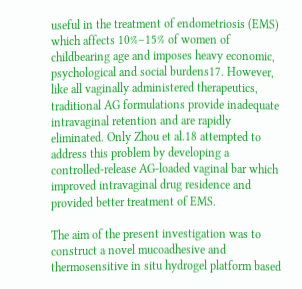useful in the treatment of endometriosis (EMS) which affects 10%–15% of women of childbearing age and imposes heavy economic, psychological and social burdens17. However, like all vaginally administered therapeutics, traditional AG formulations provide inadequate intravaginal retention and are rapidly eliminated. Only Zhou et al.18 attempted to address this problem by developing a controlled-release AG-loaded vaginal bar which improved intravaginal drug residence and provided better treatment of EMS.

The aim of the present investigation was to construct a novel mucoadhesive and thermosensitive in situ hydrogel platform based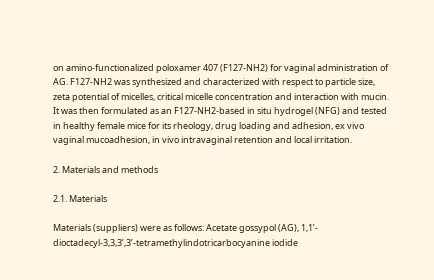on amino-functionalized poloxamer 407 (F127-NH2) for vaginal administration of AG. F127-NH2 was synthesized and characterized with respect to particle size, zeta potential of micelles, critical micelle concentration and interaction with mucin. It was then formulated as an F127-NH2-based in situ hydrogel (NFG) and tested in healthy female mice for its rheology, drug loading and adhesion, ex vivo vaginal mucoadhesion, in vivo intravaginal retention and local irritation.

2. Materials and methods

2.1. Materials

Materials (suppliers) were as follows: Acetate gossypol (AG), 1,1ʹ-dioctadecyl-3,3,3ʹ,3ʹ-tetramethylindotricarbocyanine iodide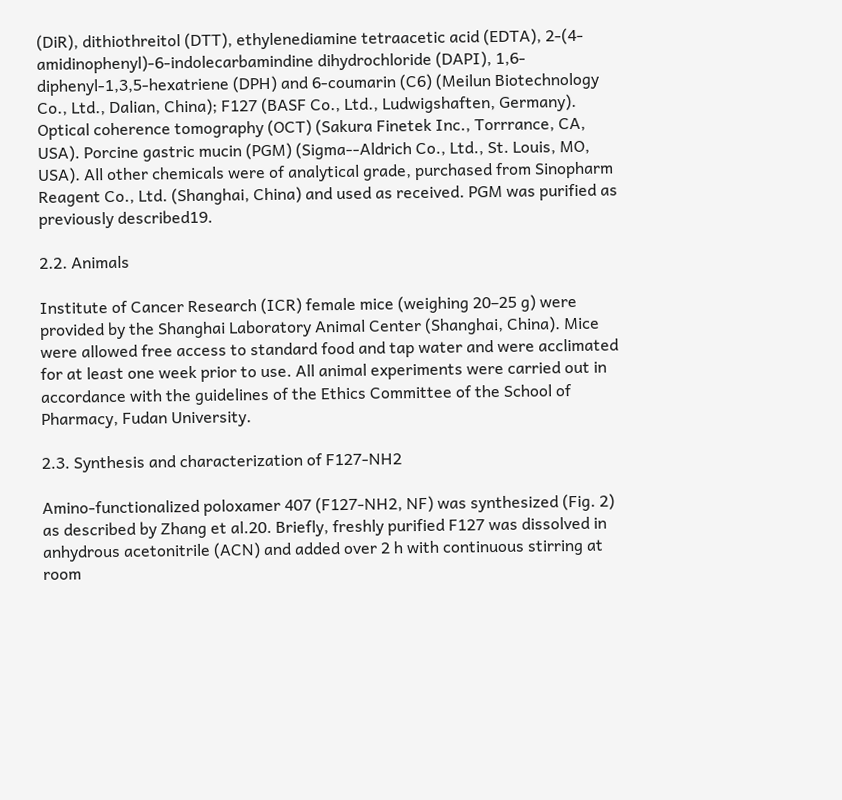(DiR), dithiothreitol (DTT), ethylenediamine tetraacetic acid (EDTA), 2-(4-amidinophenyl)-6-indolecarbamindine dihydrochloride (DAPI), 1,6-diphenyl-1,3,5-hexatriene (DPH) and 6-coumarin (C6) (Meilun Biotechnology Co., Ltd., Dalian, China); F127 (BASF Co., Ltd., Ludwigshaften, Germany). Optical coherence tomography (OCT) (Sakura Finetek Inc., Torrrance, CA, USA). Porcine gastric mucin (PGM) (Sigma--Aldrich Co., Ltd., St. Louis, MO, USA). All other chemicals were of analytical grade, purchased from Sinopharm Reagent Co., Ltd. (Shanghai, China) and used as received. PGM was purified as previously described19.

2.2. Animals

Institute of Cancer Research (ICR) female mice (weighing 20–25 g) were provided by the Shanghai Laboratory Animal Center (Shanghai, China). Mice were allowed free access to standard food and tap water and were acclimated for at least one week prior to use. All animal experiments were carried out in accordance with the guidelines of the Ethics Committee of the School of Pharmacy, Fudan University.

2.3. Synthesis and characterization of F127-NH2

Amino-functionalized poloxamer 407 (F127-NH2, NF) was synthesized (Fig. 2) as described by Zhang et al.20. Briefly, freshly purified F127 was dissolved in anhydrous acetonitrile (ACN) and added over 2 h with continuous stirring at room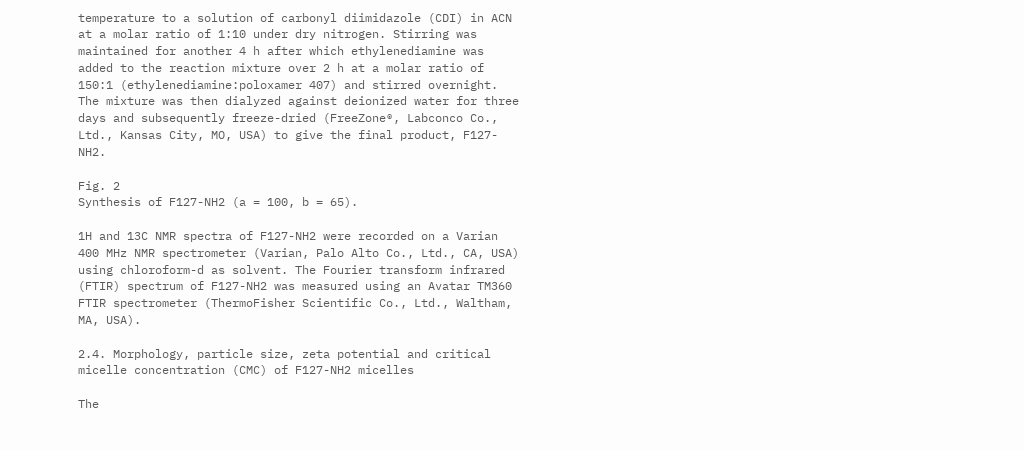temperature to a solution of carbonyl diimidazole (CDI) in ACN at a molar ratio of 1:10 under dry nitrogen. Stirring was maintained for another 4 h after which ethylenediamine was added to the reaction mixture over 2 h at a molar ratio of 150:1 (ethylenediamine:poloxamer 407) and stirred overnight. The mixture was then dialyzed against deionized water for three days and subsequently freeze-dried (FreeZone®, Labconco Co., Ltd., Kansas City, MO, USA) to give the final product, F127-NH2.

Fig. 2
Synthesis of F127-NH2 (a = 100, b = 65).

1H and 13C NMR spectra of F127-NH2 were recorded on a Varian 400 MHz NMR spectrometer (Varian, Palo Alto Co., Ltd., CA, USA) using chloroform-d as solvent. The Fourier transform infrared (FTIR) spectrum of F127-NH2 was measured using an Avatar TM360 FTIR spectrometer (ThermoFisher Scientific Co., Ltd., Waltham, MA, USA).

2.4. Morphology, particle size, zeta potential and critical micelle concentration (CMC) of F127-NH2 micelles

The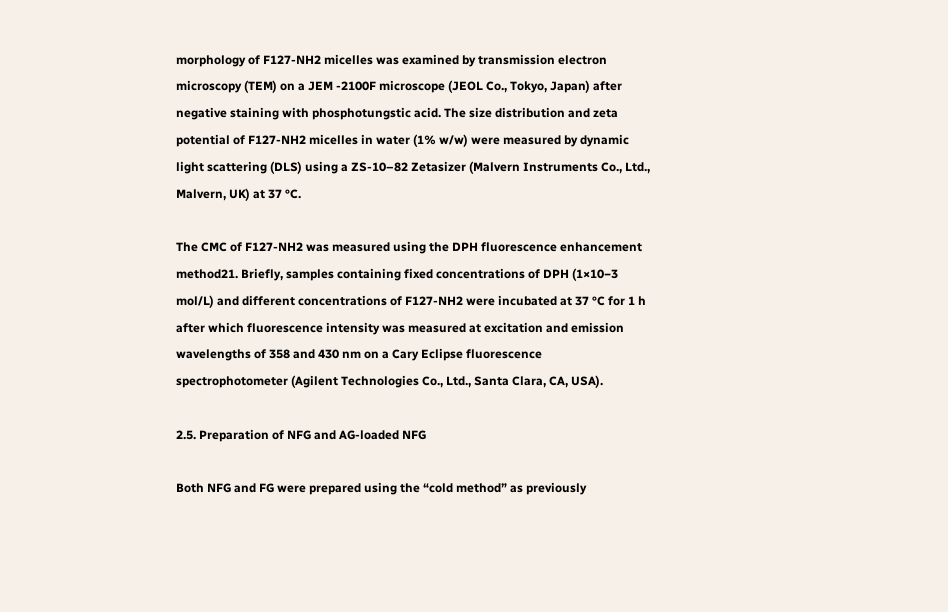morphology of F127-NH2 micelles was examined by transmission electron microscopy (TEM) on a JEM -2100F microscope (JEOL Co., Tokyo, Japan) after negative staining with phosphotungstic acid. The size distribution and zeta potential of F127-NH2 micelles in water (1% w/w) were measured by dynamic light scattering (DLS) using a ZS-10–82 Zetasizer (Malvern Instruments Co., Ltd., Malvern, UK) at 37 °C.

The CMC of F127-NH2 was measured using the DPH fluorescence enhancement method21. Briefly, samples containing fixed concentrations of DPH (1×10−3 mol/L) and different concentrations of F127-NH2 were incubated at 37 °C for 1 h after which fluorescence intensity was measured at excitation and emission wavelengths of 358 and 430 nm on a Cary Eclipse fluorescence spectrophotometer (Agilent Technologies Co., Ltd., Santa Clara, CA, USA).

2.5. Preparation of NFG and AG-loaded NFG

Both NFG and FG were prepared using the “cold method” as previously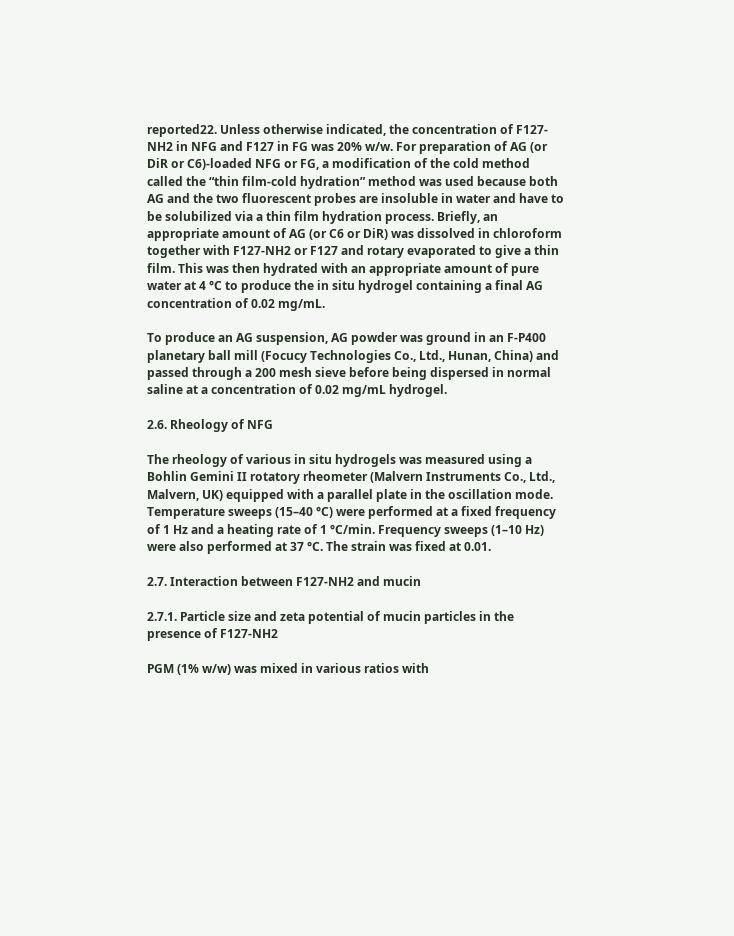reported22. Unless otherwise indicated, the concentration of F127-NH2 in NFG and F127 in FG was 20% w/w. For preparation of AG (or DiR or C6)-loaded NFG or FG, a modification of the cold method called the “thin film-cold hydration” method was used because both AG and the two fluorescent probes are insoluble in water and have to be solubilized via a thin film hydration process. Briefly, an appropriate amount of AG (or C6 or DiR) was dissolved in chloroform together with F127-NH2 or F127 and rotary evaporated to give a thin film. This was then hydrated with an appropriate amount of pure water at 4 °C to produce the in situ hydrogel containing a final AG concentration of 0.02 mg/mL.

To produce an AG suspension, AG powder was ground in an F-P400 planetary ball mill (Focucy Technologies Co., Ltd., Hunan, China) and passed through a 200 mesh sieve before being dispersed in normal saline at a concentration of 0.02 mg/mL hydrogel.

2.6. Rheology of NFG

The rheology of various in situ hydrogels was measured using a Bohlin Gemini II rotatory rheometer (Malvern Instruments Co., Ltd., Malvern, UK) equipped with a parallel plate in the oscillation mode. Temperature sweeps (15–40 °C) were performed at a fixed frequency of 1 Hz and a heating rate of 1 °C/min. Frequency sweeps (1–10 Hz) were also performed at 37 °C. The strain was fixed at 0.01.

2.7. Interaction between F127-NH2 and mucin

2.7.1. Particle size and zeta potential of mucin particles in the presence of F127-NH2

PGM (1% w/w) was mixed in various ratios with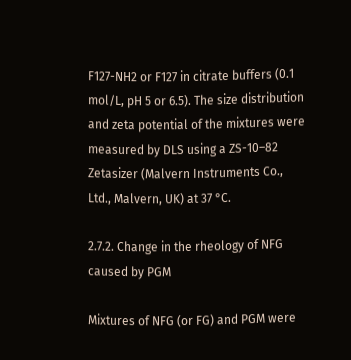F127-NH2 or F127 in citrate buffers (0.1 mol/L, pH 5 or 6.5). The size distribution and zeta potential of the mixtures were measured by DLS using a ZS-10–82 Zetasizer (Malvern Instruments Co., Ltd., Malvern, UK) at 37 °C.

2.7.2. Change in the rheology of NFG caused by PGM

Mixtures of NFG (or FG) and PGM were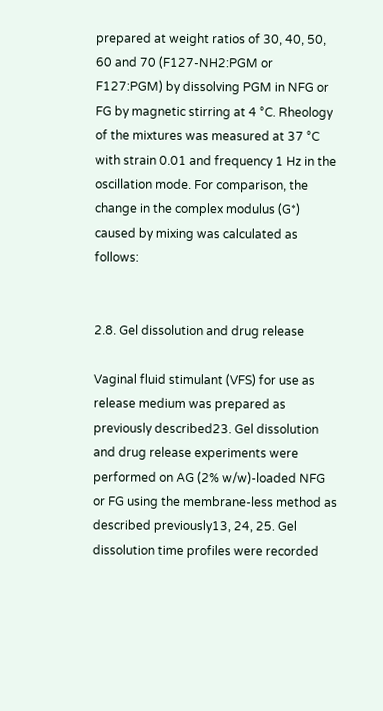prepared at weight ratios of 30, 40, 50, 60 and 70 (F127-NH2:PGM or F127:PGM) by dissolving PGM in NFG or FG by magnetic stirring at 4 °C. Rheology of the mixtures was measured at 37 °C with strain 0.01 and frequency 1 Hz in the oscillation mode. For comparison, the change in the complex modulus (G*) caused by mixing was calculated as follows:


2.8. Gel dissolution and drug release

Vaginal fluid stimulant (VFS) for use as release medium was prepared as previously described23. Gel dissolution and drug release experiments were performed on AG (2% w/w)-loaded NFG or FG using the membrane-less method as described previously13, 24, 25. Gel dissolution time profiles were recorded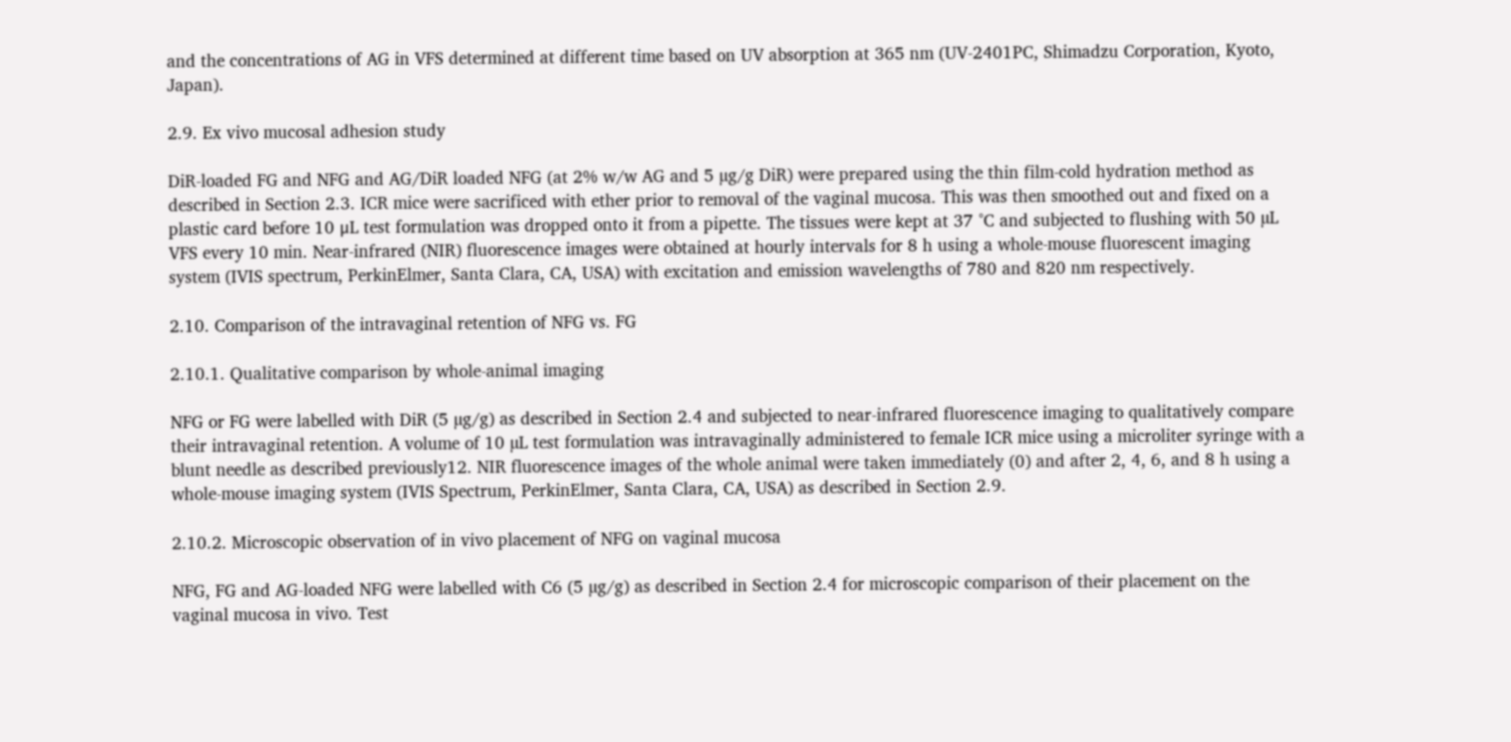and the concentrations of AG in VFS determined at different time based on UV absorption at 365 nm (UV-2401PC, Shimadzu Corporation, Kyoto, Japan).

2.9. Ex vivo mucosal adhesion study

DiR-loaded FG and NFG and AG/DiR loaded NFG (at 2% w/w AG and 5 µg/g DiR) were prepared using the thin film-cold hydration method as described in Section 2.3. ICR mice were sacrificed with ether prior to removal of the vaginal mucosa. This was then smoothed out and fixed on a plastic card before 10 μL test formulation was dropped onto it from a pipette. The tissues were kept at 37 °C and subjected to flushing with 50 µL VFS every 10 min. Near-infrared (NIR) fluorescence images were obtained at hourly intervals for 8 h using a whole-mouse fluorescent imaging system (IVIS spectrum, PerkinElmer, Santa Clara, CA, USA) with excitation and emission wavelengths of 780 and 820 nm respectively.

2.10. Comparison of the intravaginal retention of NFG vs. FG

2.10.1. Qualitative comparison by whole-animal imaging

NFG or FG were labelled with DiR (5 µg/g) as described in Section 2.4 and subjected to near-infrared fluorescence imaging to qualitatively compare their intravaginal retention. A volume of 10 µL test formulation was intravaginally administered to female ICR mice using a microliter syringe with a blunt needle as described previously12. NIR fluorescence images of the whole animal were taken immediately (0) and after 2, 4, 6, and 8 h using a whole-mouse imaging system (IVIS Spectrum, PerkinElmer, Santa Clara, CA, USA) as described in Section 2.9.

2.10.2. Microscopic observation of in vivo placement of NFG on vaginal mucosa

NFG, FG and AG-loaded NFG were labelled with C6 (5 µg/g) as described in Section 2.4 for microscopic comparison of their placement on the vaginal mucosa in vivo. Test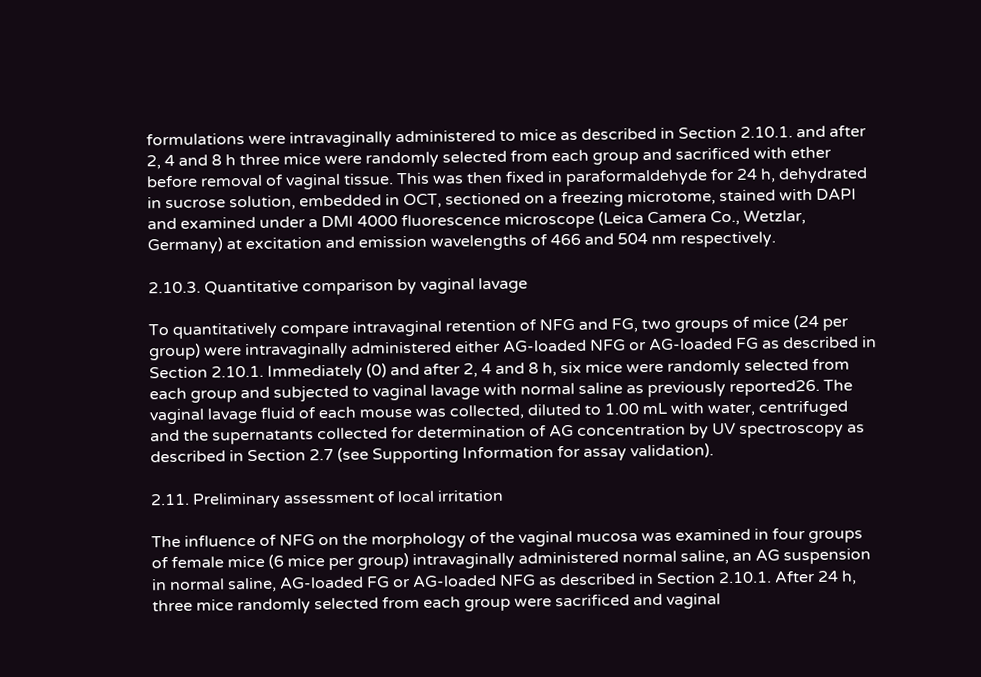formulations were intravaginally administered to mice as described in Section 2.10.1. and after 2, 4 and 8 h three mice were randomly selected from each group and sacrificed with ether before removal of vaginal tissue. This was then fixed in paraformaldehyde for 24 h, dehydrated in sucrose solution, embedded in OCT, sectioned on a freezing microtome, stained with DAPI and examined under a DMI 4000 fluorescence microscope (Leica Camera Co., Wetzlar, Germany) at excitation and emission wavelengths of 466 and 504 nm respectively.

2.10.3. Quantitative comparison by vaginal lavage

To quantitatively compare intravaginal retention of NFG and FG, two groups of mice (24 per group) were intravaginally administered either AG-loaded NFG or AG-loaded FG as described in Section 2.10.1. Immediately (0) and after 2, 4 and 8 h, six mice were randomly selected from each group and subjected to vaginal lavage with normal saline as previously reported26. The vaginal lavage fluid of each mouse was collected, diluted to 1.00 mL with water, centrifuged and the supernatants collected for determination of AG concentration by UV spectroscopy as described in Section 2.7 (see Supporting Information for assay validation).

2.11. Preliminary assessment of local irritation

The influence of NFG on the morphology of the vaginal mucosa was examined in four groups of female mice (6 mice per group) intravaginally administered normal saline, an AG suspension in normal saline, AG-loaded FG or AG-loaded NFG as described in Section 2.10.1. After 24 h, three mice randomly selected from each group were sacrificed and vaginal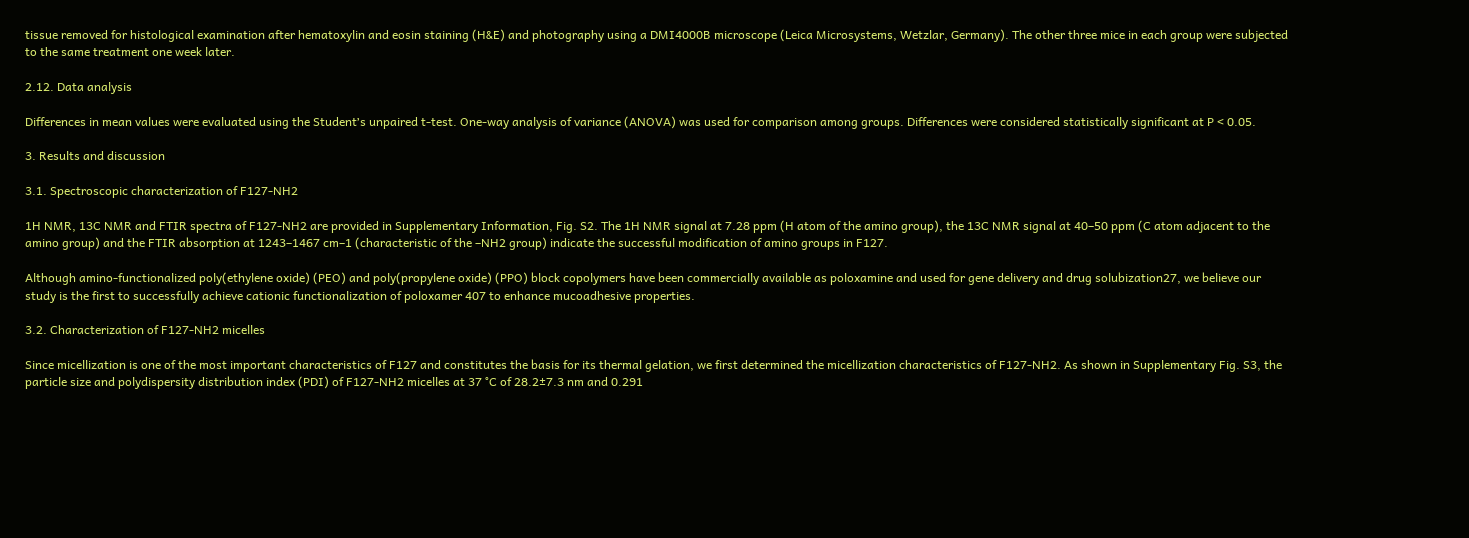tissue removed for histological examination after hematoxylin and eosin staining (H&E) and photography using a DMI4000B microscope (Leica Microsystems, Wetzlar, Germany). The other three mice in each group were subjected to the same treatment one week later.

2.12. Data analysis

Differences in mean values were evaluated using the Student׳s unpaired t-test. One-way analysis of variance (ANOVA) was used for comparison among groups. Differences were considered statistically significant at P < 0.05.

3. Results and discussion

3.1. Spectroscopic characterization of F127-NH2

1H NMR, 13C NMR and FTIR spectra of F127-NH2 are provided in Supplementary Information, Fig. S2. The 1H NMR signal at 7.28 ppm (H atom of the amino group), the 13C NMR signal at 40–50 ppm (C atom adjacent to the amino group) and the FTIR absorption at 1243–1467 cm–1 (characteristic of the –NH2 group) indicate the successful modification of amino groups in F127.

Although amino-functionalized poly(ethylene oxide) (PEO) and poly(propylene oxide) (PPO) block copolymers have been commercially available as poloxamine and used for gene delivery and drug solubization27, we believe our study is the first to successfully achieve cationic functionalization of poloxamer 407 to enhance mucoadhesive properties.

3.2. Characterization of F127-NH2 micelles

Since micellization is one of the most important characteristics of F127 and constitutes the basis for its thermal gelation, we first determined the micellization characteristics of F127-NH2. As shown in Supplementary Fig. S3, the particle size and polydispersity distribution index (PDI) of F127-NH2 micelles at 37 °C of 28.2±7.3 nm and 0.291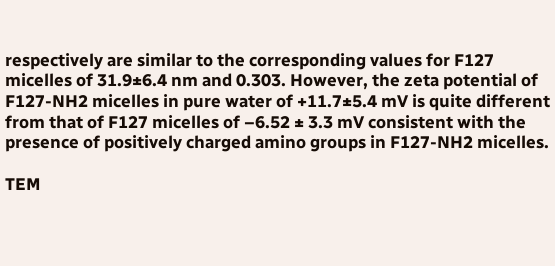respectively are similar to the corresponding values for F127 micelles of 31.9±6.4 nm and 0.303. However, the zeta potential of F127-NH2 micelles in pure water of +11.7±5.4 mV is quite different from that of F127 micelles of –6.52 ± 3.3 mV consistent with the presence of positively charged amino groups in F127-NH2 micelles.

TEM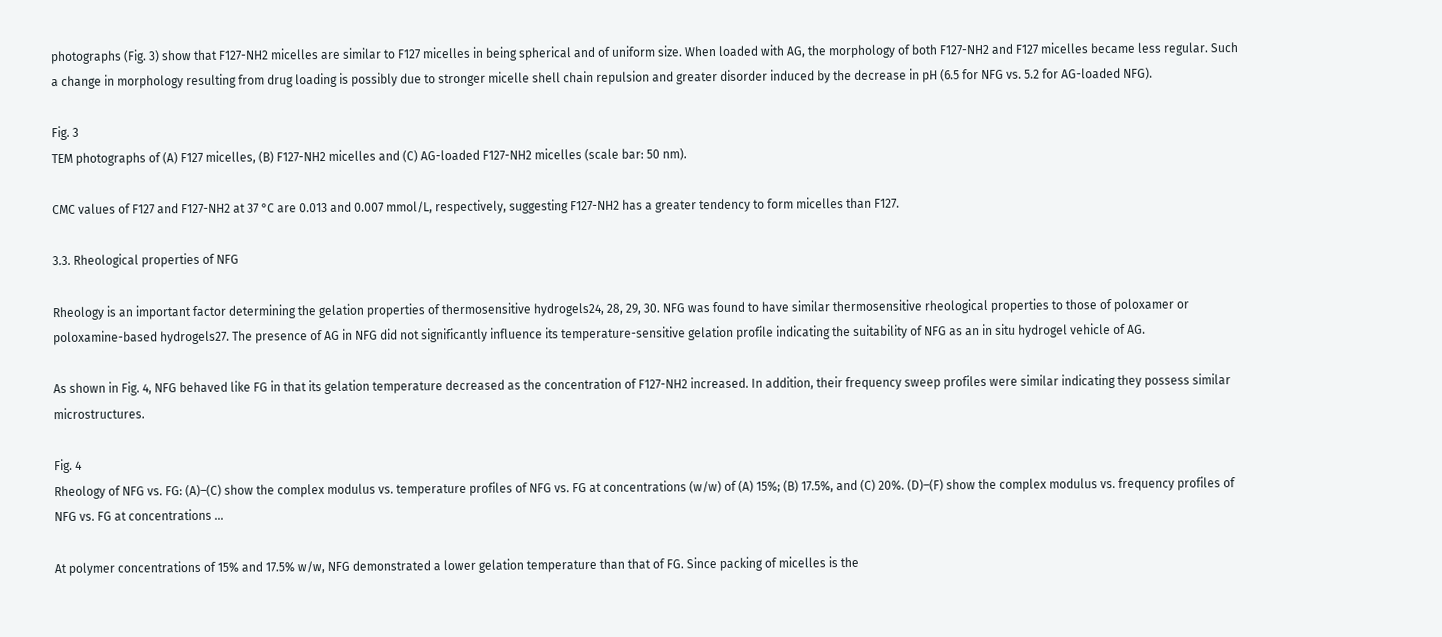photographs (Fig. 3) show that F127-NH2 micelles are similar to F127 micelles in being spherical and of uniform size. When loaded with AG, the morphology of both F127-NH2 and F127 micelles became less regular. Such a change in morphology resulting from drug loading is possibly due to stronger micelle shell chain repulsion and greater disorder induced by the decrease in pH (6.5 for NFG vs. 5.2 for AG-loaded NFG).

Fig. 3
TEM photographs of (A) F127 micelles, (B) F127-NH2 micelles and (C) AG-loaded F127-NH2 micelles (scale bar: 50 nm).

CMC values of F127 and F127-NH2 at 37 °C are 0.013 and 0.007 mmol/L, respectively, suggesting F127-NH2 has a greater tendency to form micelles than F127.

3.3. Rheological properties of NFG

Rheology is an important factor determining the gelation properties of thermosensitive hydrogels24, 28, 29, 30. NFG was found to have similar thermosensitive rheological properties to those of poloxamer or poloxamine-based hydrogels27. The presence of AG in NFG did not significantly influence its temperature-sensitive gelation profile indicating the suitability of NFG as an in situ hydrogel vehicle of AG.

As shown in Fig. 4, NFG behaved like FG in that its gelation temperature decreased as the concentration of F127-NH2 increased. In addition, their frequency sweep profiles were similar indicating they possess similar microstructures.

Fig. 4
Rheology of NFG vs. FG: (A)–(C) show the complex modulus vs. temperature profiles of NFG vs. FG at concentrations (w/w) of (A) 15%; (B) 17.5%, and (C) 20%. (D)–(F) show the complex modulus vs. frequency profiles of NFG vs. FG at concentrations ...

At polymer concentrations of 15% and 17.5% w/w, NFG demonstrated a lower gelation temperature than that of FG. Since packing of micelles is the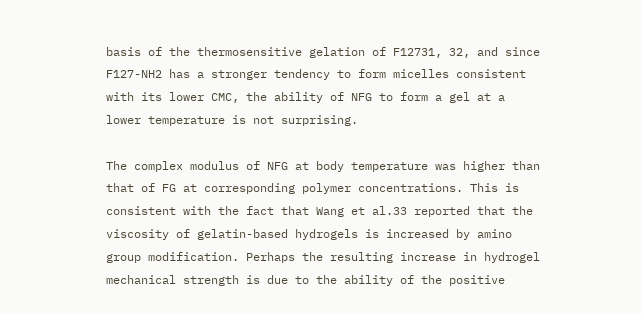basis of the thermosensitive gelation of F12731, 32, and since F127-NH2 has a stronger tendency to form micelles consistent with its lower CMC, the ability of NFG to form a gel at a lower temperature is not surprising.

The complex modulus of NFG at body temperature was higher than that of FG at corresponding polymer concentrations. This is consistent with the fact that Wang et al.33 reported that the viscosity of gelatin-based hydrogels is increased by amino group modification. Perhaps the resulting increase in hydrogel mechanical strength is due to the ability of the positive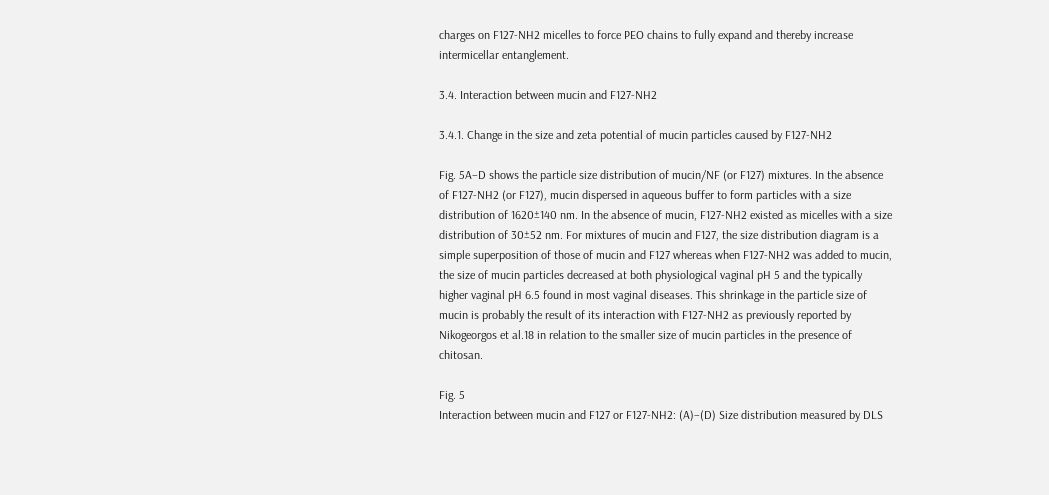charges on F127-NH2 micelles to force PEO chains to fully expand and thereby increase intermicellar entanglement.

3.4. Interaction between mucin and F127-NH2

3.4.1. Change in the size and zeta potential of mucin particles caused by F127-NH2

Fig. 5A–D shows the particle size distribution of mucin/NF (or F127) mixtures. In the absence of F127-NH2 (or F127), mucin dispersed in aqueous buffer to form particles with a size distribution of 1620±140 nm. In the absence of mucin, F127-NH2 existed as micelles with a size distribution of 30±52 nm. For mixtures of mucin and F127, the size distribution diagram is a simple superposition of those of mucin and F127 whereas when F127-NH2 was added to mucin, the size of mucin particles decreased at both physiological vaginal pH 5 and the typically higher vaginal pH 6.5 found in most vaginal diseases. This shrinkage in the particle size of mucin is probably the result of its interaction with F127-NH2 as previously reported by Nikogeorgos et al.18 in relation to the smaller size of mucin particles in the presence of chitosan.

Fig. 5
Interaction between mucin and F127 or F127-NH2: (A)–(D) Size distribution measured by DLS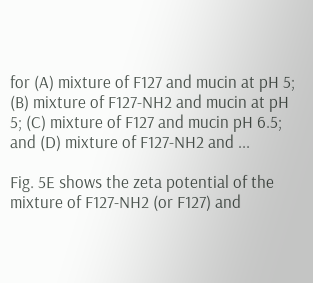for (A) mixture of F127 and mucin at pH 5; (B) mixture of F127-NH2 and mucin at pH 5; (C) mixture of F127 and mucin pH 6.5; and (D) mixture of F127-NH2 and ...

Fig. 5E shows the zeta potential of the mixture of F127-NH2 (or F127) and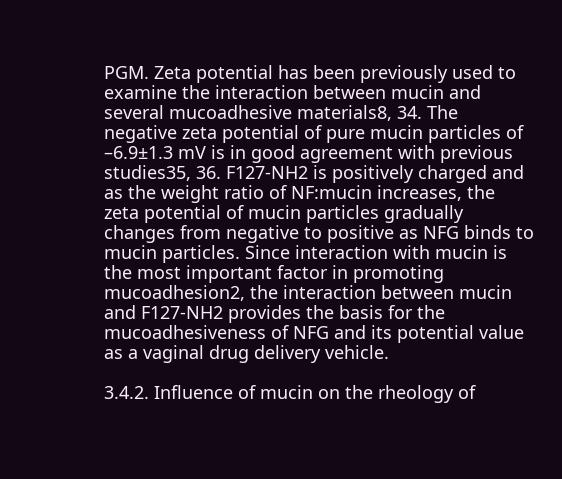PGM. Zeta potential has been previously used to examine the interaction between mucin and several mucoadhesive materials8, 34. The negative zeta potential of pure mucin particles of –6.9±1.3 mV is in good agreement with previous studies35, 36. F127-NH2 is positively charged and as the weight ratio of NF:mucin increases, the zeta potential of mucin particles gradually changes from negative to positive as NFG binds to mucin particles. Since interaction with mucin is the most important factor in promoting mucoadhesion2, the interaction between mucin and F127-NH2 provides the basis for the mucoadhesiveness of NFG and its potential value as a vaginal drug delivery vehicle.

3.4.2. Influence of mucin on the rheology of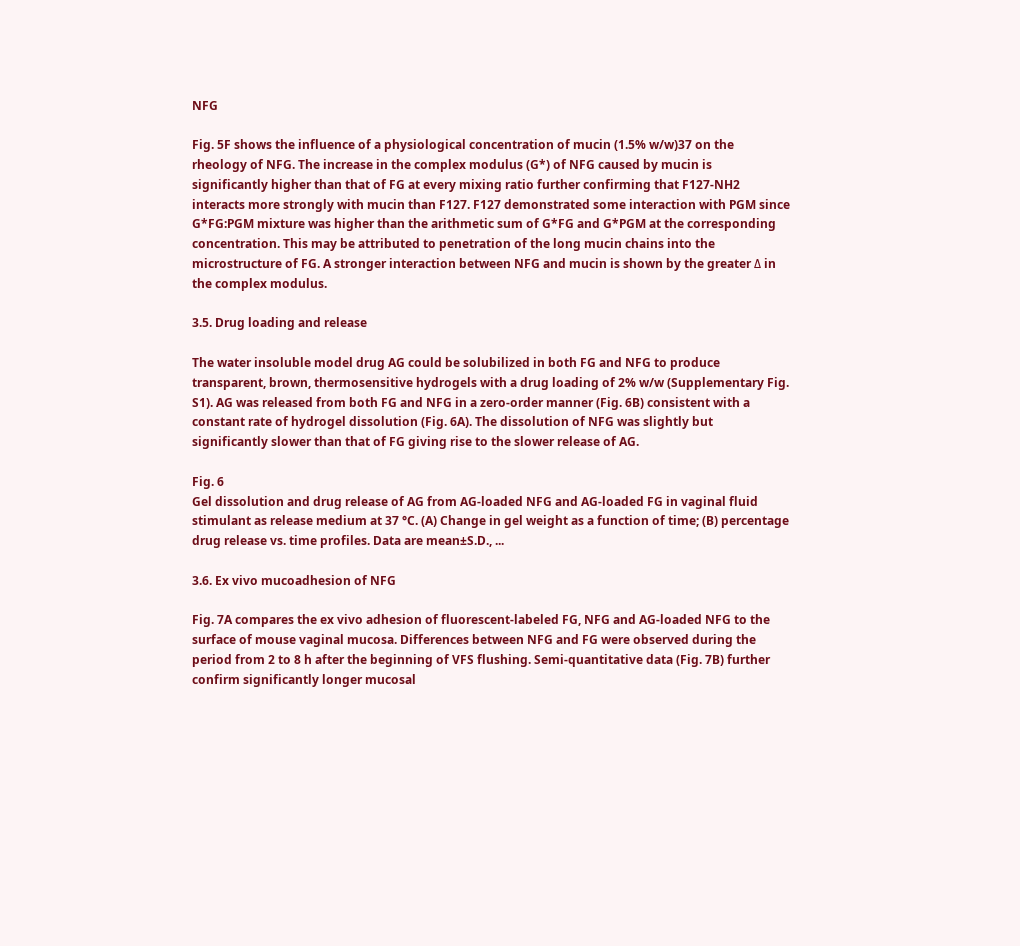NFG

Fig. 5F shows the influence of a physiological concentration of mucin (1.5% w/w)37 on the rheology of NFG. The increase in the complex modulus (G*) of NFG caused by mucin is significantly higher than that of FG at every mixing ratio further confirming that F127-NH2 interacts more strongly with mucin than F127. F127 demonstrated some interaction with PGM since G*FG:PGM mixture was higher than the arithmetic sum of G*FG and G*PGM at the corresponding concentration. This may be attributed to penetration of the long mucin chains into the microstructure of FG. A stronger interaction between NFG and mucin is shown by the greater Δ in the complex modulus.

3.5. Drug loading and release

The water insoluble model drug AG could be solubilized in both FG and NFG to produce transparent, brown, thermosensitive hydrogels with a drug loading of 2% w/w (Supplementary Fig. S1). AG was released from both FG and NFG in a zero-order manner (Fig. 6B) consistent with a constant rate of hydrogel dissolution (Fig. 6A). The dissolution of NFG was slightly but significantly slower than that of FG giving rise to the slower release of AG.

Fig. 6
Gel dissolution and drug release of AG from AG-loaded NFG and AG-loaded FG in vaginal fluid stimulant as release medium at 37 °C. (A) Change in gel weight as a function of time; (B) percentage drug release vs. time profiles. Data are mean±S.D., ...

3.6. Ex vivo mucoadhesion of NFG

Fig. 7A compares the ex vivo adhesion of fluorescent-labeled FG, NFG and AG-loaded NFG to the surface of mouse vaginal mucosa. Differences between NFG and FG were observed during the period from 2 to 8 h after the beginning of VFS flushing. Semi-quantitative data (Fig. 7B) further confirm significantly longer mucosal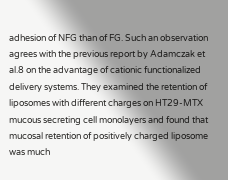adhesion of NFG than of FG. Such an observation agrees with the previous report by Adamczak et al.8 on the advantage of cationic functionalized delivery systems. They examined the retention of liposomes with different charges on HT29-MTX mucous secreting cell monolayers and found that mucosal retention of positively charged liposome was much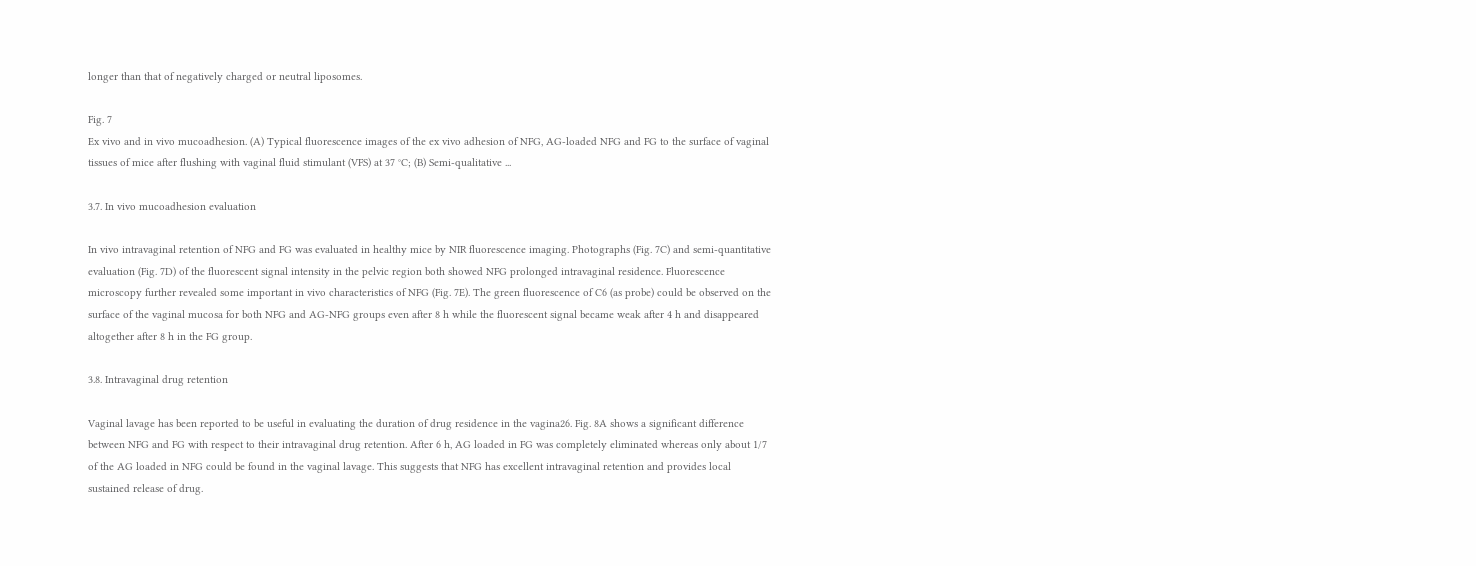longer than that of negatively charged or neutral liposomes.

Fig. 7
Ex vivo and in vivo mucoadhesion. (A) Typical fluorescence images of the ex vivo adhesion of NFG, AG-loaded NFG and FG to the surface of vaginal tissues of mice after flushing with vaginal fluid stimulant (VFS) at 37 °C; (B) Semi-qualitative ...

3.7. In vivo mucoadhesion evaluation

In vivo intravaginal retention of NFG and FG was evaluated in healthy mice by NIR fluorescence imaging. Photographs (Fig. 7C) and semi-quantitative evaluation (Fig. 7D) of the fluorescent signal intensity in the pelvic region both showed NFG prolonged intravaginal residence. Fluorescence microscopy further revealed some important in vivo characteristics of NFG (Fig. 7E). The green fluorescence of C6 (as probe) could be observed on the surface of the vaginal mucosa for both NFG and AG-NFG groups even after 8 h while the fluorescent signal became weak after 4 h and disappeared altogether after 8 h in the FG group.

3.8. Intravaginal drug retention

Vaginal lavage has been reported to be useful in evaluating the duration of drug residence in the vagina26. Fig. 8A shows a significant difference between NFG and FG with respect to their intravaginal drug retention. After 6 h, AG loaded in FG was completely eliminated whereas only about 1/7 of the AG loaded in NFG could be found in the vaginal lavage. This suggests that NFG has excellent intravaginal retention and provides local sustained release of drug.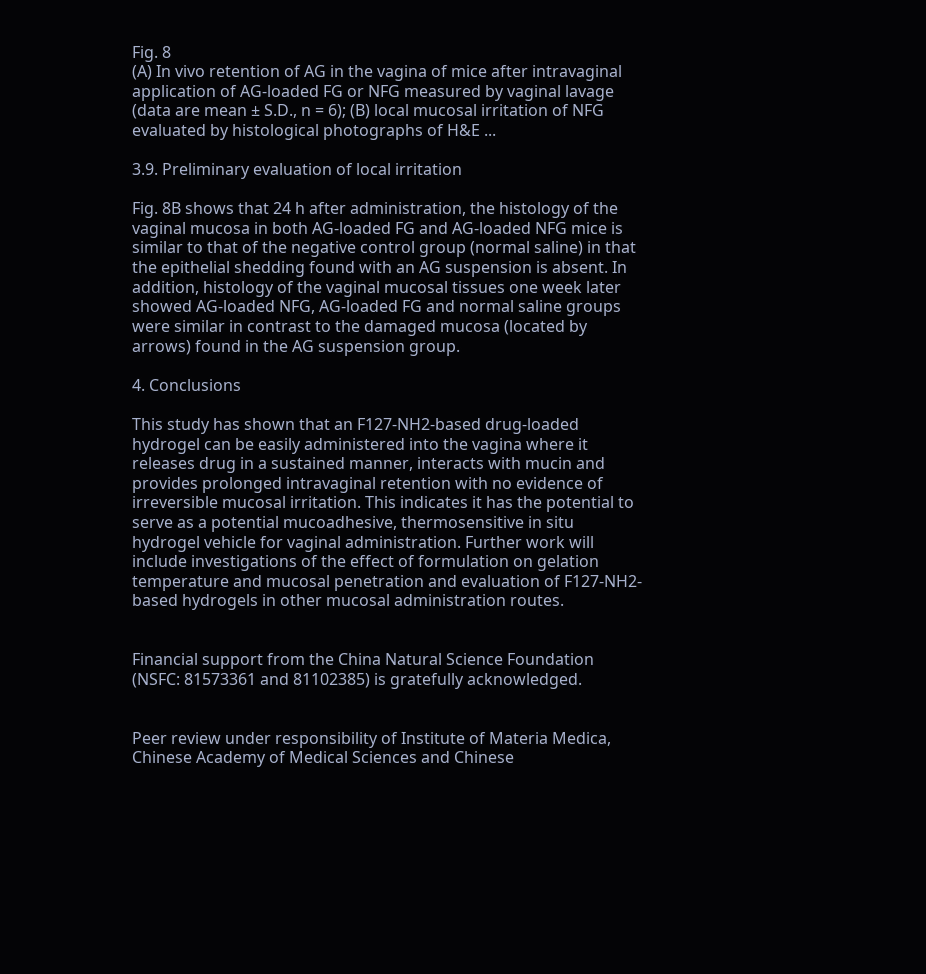Fig. 8
(A) In vivo retention of AG in the vagina of mice after intravaginal application of AG-loaded FG or NFG measured by vaginal lavage (data are mean ± S.D., n = 6); (B) local mucosal irritation of NFG evaluated by histological photographs of H&E ...

3.9. Preliminary evaluation of local irritation

Fig. 8B shows that 24 h after administration, the histology of the vaginal mucosa in both AG-loaded FG and AG-loaded NFG mice is similar to that of the negative control group (normal saline) in that the epithelial shedding found with an AG suspension is absent. In addition, histology of the vaginal mucosal tissues one week later showed AG-loaded NFG, AG-loaded FG and normal saline groups were similar in contrast to the damaged mucosa (located by arrows) found in the AG suspension group.

4. Conclusions

This study has shown that an F127-NH2-based drug-loaded hydrogel can be easily administered into the vagina where it releases drug in a sustained manner, interacts with mucin and provides prolonged intravaginal retention with no evidence of irreversible mucosal irritation. This indicates it has the potential to serve as a potential mucoadhesive, thermosensitive in situ hydrogel vehicle for vaginal administration. Further work will include investigations of the effect of formulation on gelation temperature and mucosal penetration and evaluation of F127-NH2-based hydrogels in other mucosal administration routes.


Financial support from the China Natural Science Foundation (NSFC: 81573361 and 81102385) is gratefully acknowledged.


Peer review under responsibility of Institute of Materia Medica, Chinese Academy of Medical Sciences and Chinese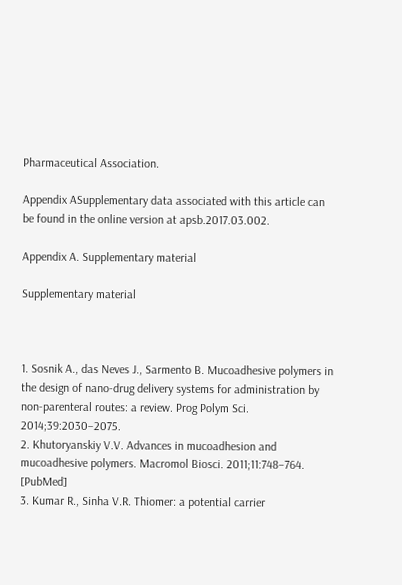Pharmaceutical Association.

Appendix ASupplementary data associated with this article can be found in the online version at apsb.2017.03.002.

Appendix A. Supplementary material

Supplementary material



1. Sosnik A., das Neves J., Sarmento B. Mucoadhesive polymers in the design of nano-drug delivery systems for administration by non-parenteral routes: a review. Prog Polym Sci. 2014;39:2030–2075.
2. Khutoryanskiy V.V. Advances in mucoadhesion and mucoadhesive polymers. Macromol Biosci. 2011;11:748–764. [PubMed]
3. Kumar R., Sinha V.R. Thiomer: a potential carrier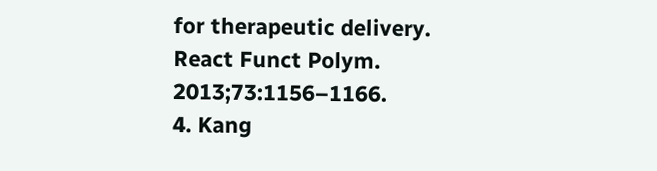for therapeutic delivery. React Funct Polym. 2013;73:1156–1166.
4. Kang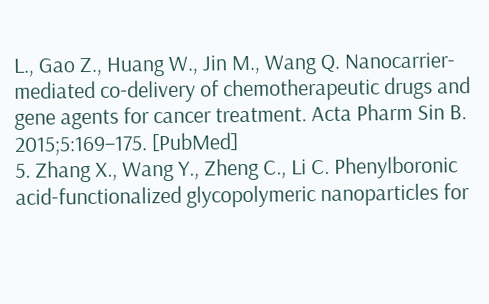L., Gao Z., Huang W., Jin M., Wang Q. Nanocarrier-mediated co-delivery of chemotherapeutic drugs and gene agents for cancer treatment. Acta Pharm Sin B. 2015;5:169–175. [PubMed]
5. Zhang X., Wang Y., Zheng C., Li C. Phenylboronic acid-functionalized glycopolymeric nanoparticles for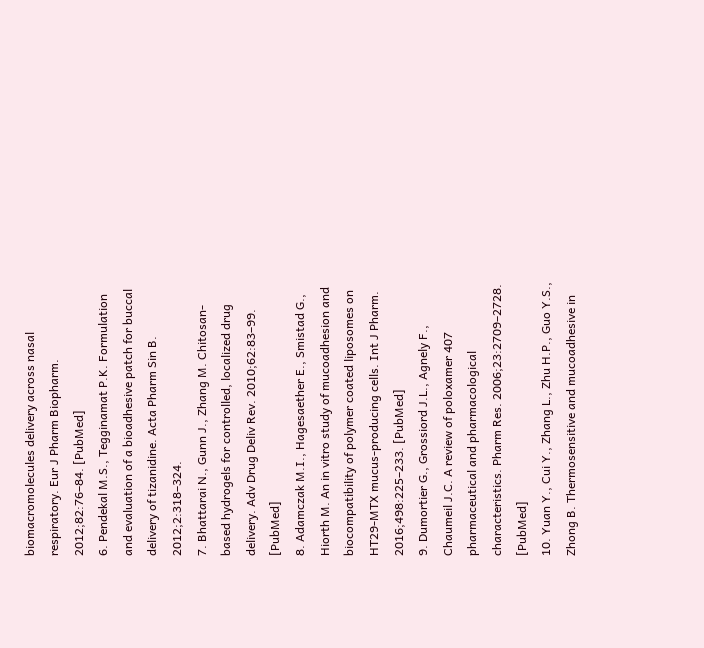biomacromolecules delivery across nasal respiratory. Eur J Pharm Biopharm. 2012;82:76–84. [PubMed]
6. Pendekal M.S., Tegginamat P.K. Formulation and evaluation of a bioadhesive patch for buccal delivery of tizanidine. Acta Pharm Sin B. 2012;2:318–324.
7. Bhattarai N., Gunn J., Zhang M. Chitosan-based hydrogels for controlled, localized drug delivery. Adv Drug Deliv Rev. 2010;62:83–99. [PubMed]
8. Adamczak M.I., Hagesaether E., Smistad G., Hiorth M. An in vitro study of mucoadhesion and biocompatibility of polymer coated liposomes on HT29-MTX mucus-producing cells. Int J Pharm. 2016;498:225–233. [PubMed]
9. Dumortier G., Grossiord J.L., Agnely F., Chaumeil J.C. A review of poloxamer 407 pharmaceutical and pharmacological characteristics. Pharm Res. 2006;23:2709–2728. [PubMed]
10. Yuan Y., Cui Y., Zhang L., Zhu H.P., Guo Y.S., Zhong B. Thermosensitive and mucoadhesive in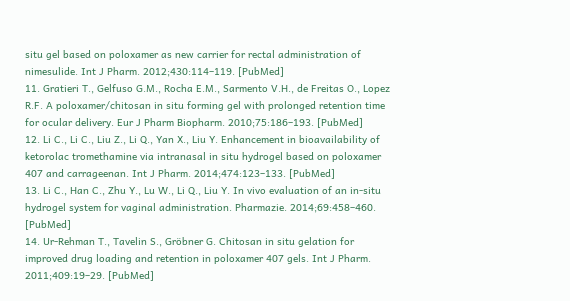situ gel based on poloxamer as new carrier for rectal administration of nimesulide. Int J Pharm. 2012;430:114–119. [PubMed]
11. Gratieri T., Gelfuso G.M., Rocha E.M., Sarmento V.H., de Freitas O., Lopez R.F. A poloxamer/chitosan in situ forming gel with prolonged retention time for ocular delivery. Eur J Pharm Biopharm. 2010;75:186–193. [PubMed]
12. Li C., Li C., Liu Z., Li Q., Yan X., Liu Y. Enhancement in bioavailability of ketorolac tromethamine via intranasal in situ hydrogel based on poloxamer 407 and carrageenan. Int J Pharm. 2014;474:123–133. [PubMed]
13. Li C., Han C., Zhu Y., Lu W., Li Q., Liu Y. In vivo evaluation of an in-situ hydrogel system for vaginal administration. Pharmazie. 2014;69:458–460. [PubMed]
14. Ur-Rehman T., Tavelin S., Gröbner G. Chitosan in situ gelation for improved drug loading and retention in poloxamer 407 gels. Int J Pharm. 2011;409:19–29. [PubMed]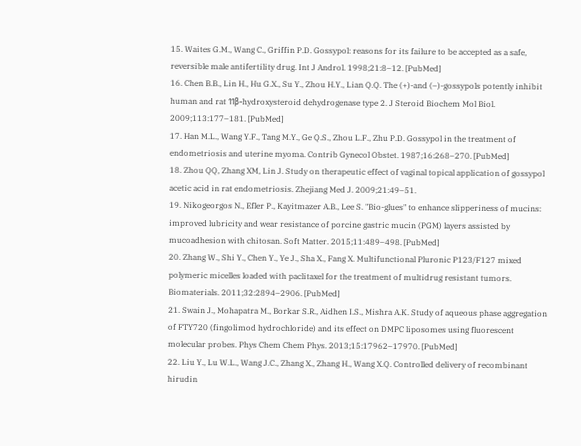15. Waites G.M., Wang C., Griffin P.D. Gossypol: reasons for its failure to be accepted as a safe, reversible male antifertility drug. Int J Androl. 1998;21:8–12. [PubMed]
16. Chen B.B., Lin H., Hu G.X., Su Y., Zhou H.Y., Lian Q.Q. The (+)-and (–)-gossypols potently inhibit human and rat 11β-hydroxysteroid dehydrogenase type 2. J Steroid Biochem Mol Biol. 2009;113:177–181. [PubMed]
17. Han M.L., Wang Y.F., Tang M.Y., Ge Q.S., Zhou L.F., Zhu P.D. Gossypol in the treatment of endometriosis and uterine myoma. Contrib Gynecol Obstet. 1987;16:268–270. [PubMed]
18. Zhou QQ, Zhang XM, Lin J. Study on therapeutic effect of vaginal topical application of gossypol acetic acid in rat endometriosis. Zhejiang Med J. 2009;21:49–51.
19. Nikogeorgos N., Efler P., Kayitmazer A.B., Lee S. "Bio-glues" to enhance slipperiness of mucins: improved lubricity and wear resistance of porcine gastric mucin (PGM) layers assisted by mucoadhesion with chitosan. Soft Matter. 2015;11:489–498. [PubMed]
20. Zhang W., Shi Y., Chen Y., Ye J., Sha X., Fang X. Multifunctional Pluronic P123/F127 mixed polymeric micelles loaded with paclitaxel for the treatment of multidrug resistant tumors. Biomaterials. 2011;32:2894–2906. [PubMed]
21. Swain J., Mohapatra M., Borkar S.R., Aidhen I.S., Mishra A.K. Study of aqueous phase aggregation of FTY720 (fingolimod hydrochloride) and its effect on DMPC liposomes using fluorescent molecular probes. Phys Chem Chem Phys. 2013;15:17962–17970. [PubMed]
22. Liu Y., Lu W.L., Wang J.C., Zhang X., Zhang H., Wang X.Q. Controlled delivery of recombinant hirudin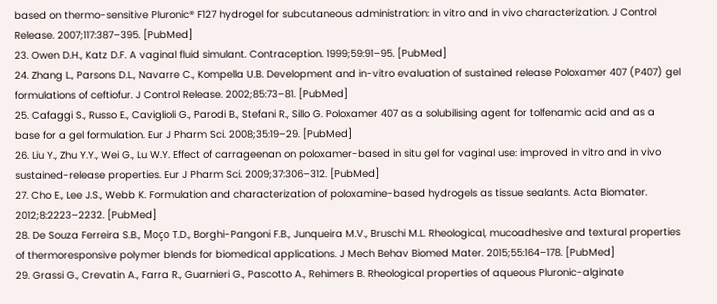based on thermo-sensitive Pluronic® F127 hydrogel for subcutaneous administration: in vitro and in vivo characterization. J Control Release. 2007;117:387–395. [PubMed]
23. Owen D.H., Katz D.F. A vaginal fluid simulant. Contraception. 1999;59:91–95. [PubMed]
24. Zhang L., Parsons D.L., Navarre C., Kompella U.B. Development and in-vitro evaluation of sustained release Poloxamer 407 (P407) gel formulations of ceftiofur. J Control Release. 2002;85:73–81. [PubMed]
25. Cafaggi S., Russo E., Caviglioli G., Parodi B., Stefani R., Sillo G. Poloxamer 407 as a solubilising agent for tolfenamic acid and as a base for a gel formulation. Eur J Pharm Sci. 2008;35:19–29. [PubMed]
26. Liu Y., Zhu Y.Y., Wei G., Lu W.Y. Effect of carrageenan on poloxamer-based in situ gel for vaginal use: improved in vitro and in vivo sustained-release properties. Eur J Pharm Sci. 2009;37:306–312. [PubMed]
27. Cho E., Lee J.S., Webb K. Formulation and characterization of poloxamine-based hydrogels as tissue sealants. Acta Biomater. 2012;8:2223–2232. [PubMed]
28. De Souza Ferreira S.B., Moço T.D., Borghi-Pangoni F.B., Junqueira M.V., Bruschi M.L. Rheological, mucoadhesive and textural properties of thermoresponsive polymer blends for biomedical applications. J Mech Behav Biomed Mater. 2015;55:164–178. [PubMed]
29. Grassi G., Crevatin A., Farra R., Guarnieri G., Pascotto A., Rehimers B. Rheological properties of aqueous Pluronic-alginate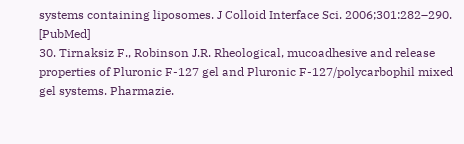systems containing liposomes. J Colloid Interface Sci. 2006;301:282–290. [PubMed]
30. Tirnaksiz F., Robinson J.R. Rheological, mucoadhesive and release properties of Pluronic F-127 gel and Pluronic F-127/polycarbophil mixed gel systems. Pharmazie.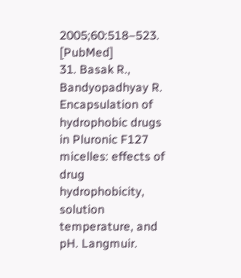2005;60:518–523. [PubMed]
31. Basak R., Bandyopadhyay R. Encapsulation of hydrophobic drugs in Pluronic F127 micelles: effects of drug hydrophobicity, solution temperature, and pH. Langmuir.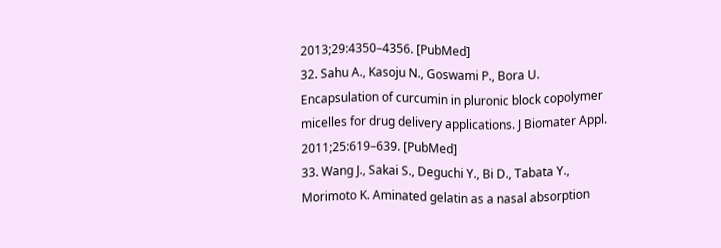2013;29:4350–4356. [PubMed]
32. Sahu A., Kasoju N., Goswami P., Bora U. Encapsulation of curcumin in pluronic block copolymer micelles for drug delivery applications. J Biomater Appl. 2011;25:619–639. [PubMed]
33. Wang J., Sakai S., Deguchi Y., Bi D., Tabata Y., Morimoto K. Aminated gelatin as a nasal absorption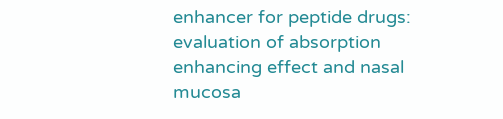enhancer for peptide drugs: evaluation of absorption enhancing effect and nasal mucosa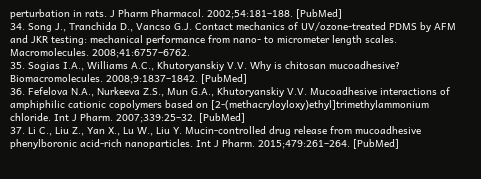perturbation in rats. J Pharm Pharmacol. 2002;54:181–188. [PubMed]
34. Song J., Tranchida D., Vancso G.J. Contact mechanics of UV/ozone-treated PDMS by AFM and JKR testing: mechanical performance from nano- to micrometer length scales. Macromolecules. 2008;41:6757–6762.
35. Sogias I.A., Williams A.C., Khutoryanskiy V.V. Why is chitosan mucoadhesive? Biomacromolecules. 2008;9:1837–1842. [PubMed]
36. Fefelova N.A., Nurkeeva Z.S., Mun G.A., Khutoryanskiy V.V. Mucoadhesive interactions of amphiphilic cationic copolymers based on [2-(methacryloyloxy)ethyl]trimethylammonium chloride. Int J Pharm. 2007;339:25–32. [PubMed]
37. Li C., Liu Z., Yan X., Lu W., Liu Y. Mucin-controlled drug release from mucoadhesive phenylboronic acid-rich nanoparticles. Int J Pharm. 2015;479:261–264. [PubMed]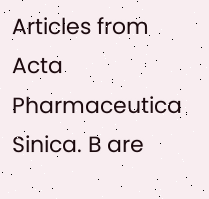Articles from Acta Pharmaceutica Sinica. B are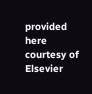provided here courtesy of Elsevier